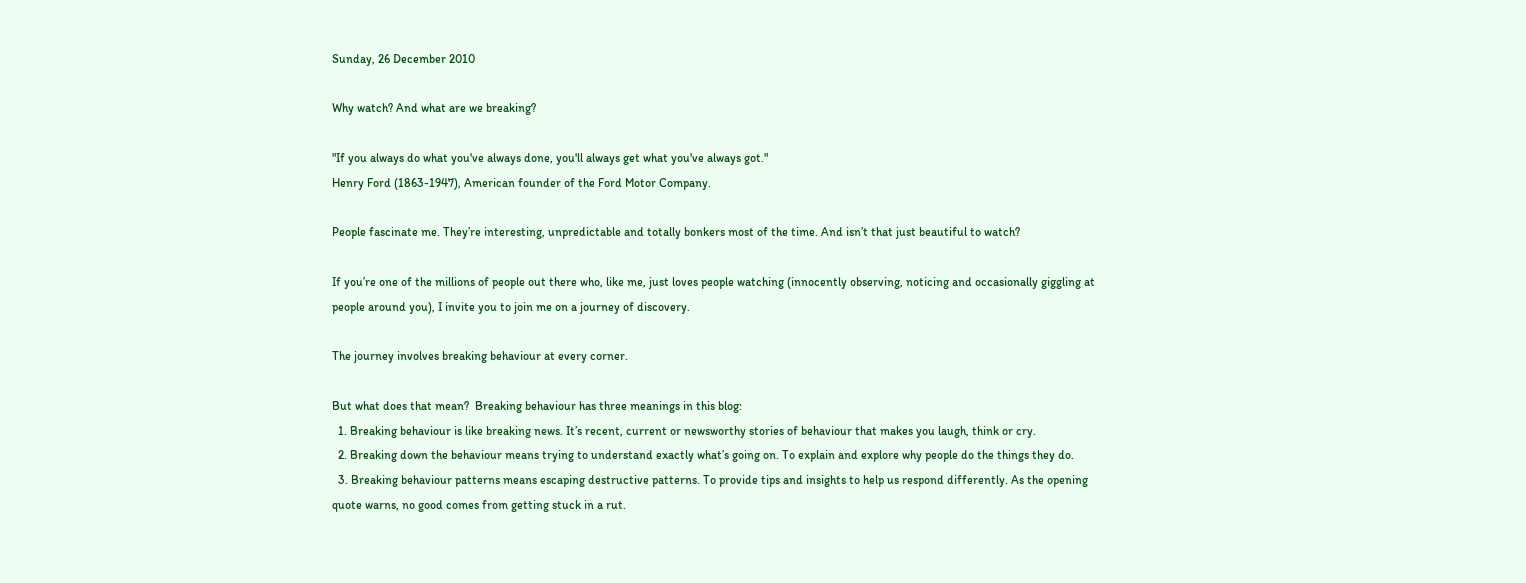Sunday, 26 December 2010

Why watch? And what are we breaking?

"If you always do what you've always done, you'll always get what you've always got."
Henry Ford (1863-1947), American founder of the Ford Motor Company.

People fascinate me. They’re interesting, unpredictable and totally bonkers most of the time. And isn’t that just beautiful to watch?

If you’re one of the millions of people out there who, like me, just loves people watching (innocently observing, noticing and occasionally giggling at people around you), I invite you to join me on a journey of discovery.

The journey involves breaking behaviour at every corner.

But what does that mean?  Breaking behaviour has three meanings in this blog:
  1. Breaking behaviour is like breaking news. It’s recent, current or newsworthy stories of behaviour that makes you laugh, think or cry.
  2. Breaking down the behaviour means trying to understand exactly what’s going on. To explain and explore why people do the things they do.
  3. Breaking behaviour patterns means escaping destructive patterns. To provide tips and insights to help us respond differently. As the opening quote warns, no good comes from getting stuck in a rut.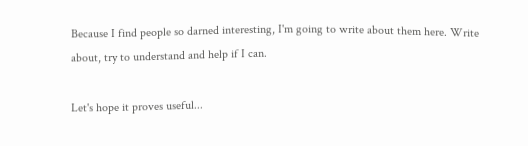Because I find people so darned interesting, I'm going to write about them here. Write about, try to understand and help if I can.

Let's hope it proves useful...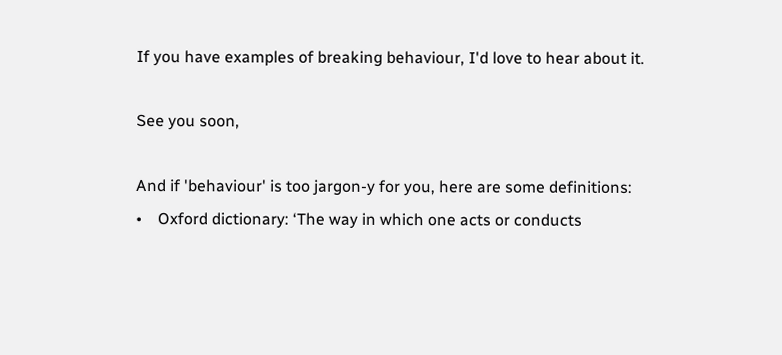If you have examples of breaking behaviour, I'd love to hear about it.

See you soon,

And if 'behaviour' is too jargon-y for you, here are some definitions:
•    Oxford dictionary: ‘The way in which one acts or conducts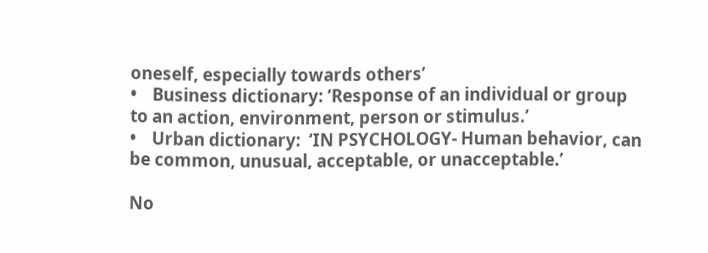oneself, especially towards others’
•    Business dictionary: ‘Response of an individual or group to an action, environment, person or stimulus.’
•    Urban dictionary:  ‘IN PSYCHOLOGY- Human behavior, can be common, unusual, acceptable, or unacceptable.’

No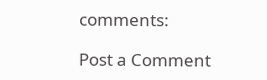comments:

Post a Comment